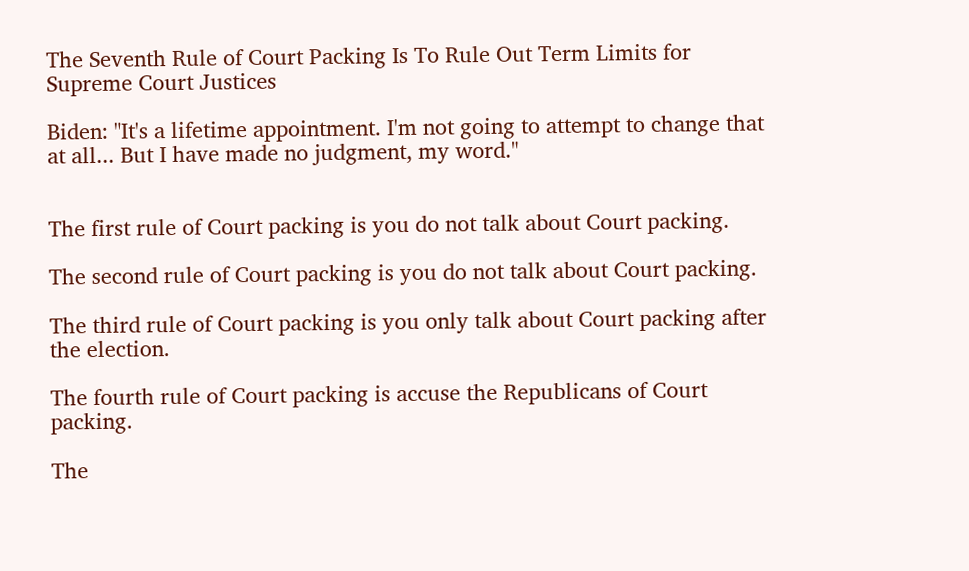The Seventh Rule of Court Packing Is To Rule Out Term Limits for Supreme Court Justices

Biden: "It's a lifetime appointment. I'm not going to attempt to change that at all... But I have made no judgment, my word."


The first rule of Court packing is you do not talk about Court packing.

The second rule of Court packing is you do not talk about Court packing.

The third rule of Court packing is you only talk about Court packing after the election.

The fourth rule of Court packing is accuse the Republicans of Court packing.

The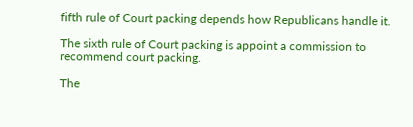fifth rule of Court packing depends how Republicans handle it.

The sixth rule of Court packing is appoint a commission to recommend court packing.

The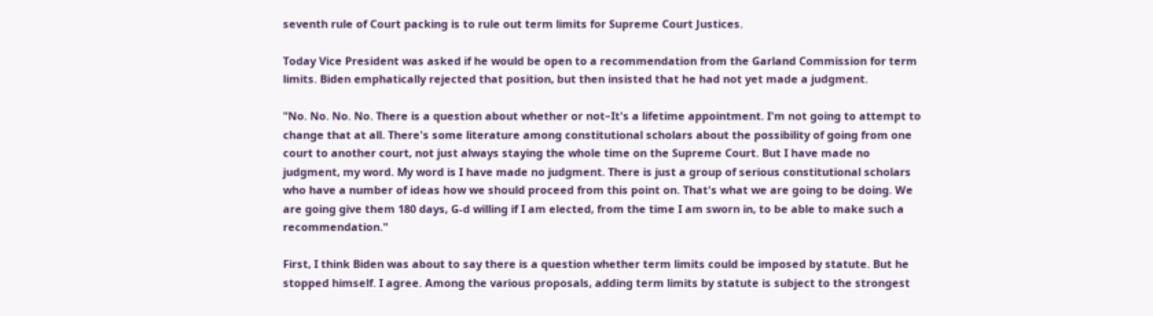seventh rule of Court packing is to rule out term limits for Supreme Court Justices.

Today Vice President was asked if he would be open to a recommendation from the Garland Commission for term limits. Biden emphatically rejected that position, but then insisted that he had not yet made a judgment.

"No. No. No. No. There is a question about whether or not–It's a lifetime appointment. I'm not going to attempt to change that at all. There's some literature among constitutional scholars about the possibility of going from one court to another court, not just always staying the whole time on the Supreme Court. But I have made no judgment, my word. My word is I have made no judgment. There is just a group of serious constitutional scholars who have a number of ideas how we should proceed from this point on. That's what we are going to be doing. We are going give them 180 days, G-d willing if I am elected, from the time I am sworn in, to be able to make such a recommendation."

First, I think Biden was about to say there is a question whether term limits could be imposed by statute. But he stopped himself. I agree. Among the various proposals, adding term limits by statute is subject to the strongest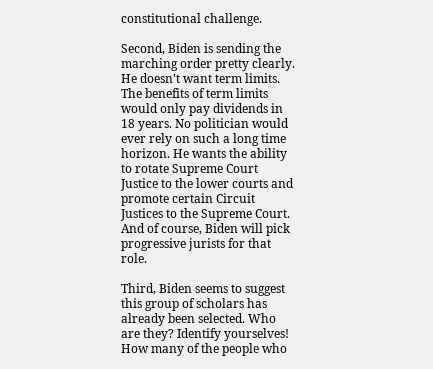constitutional challenge.

Second, Biden is sending the marching order pretty clearly. He doesn't want term limits. The benefits of term limits would only pay dividends in 18 years. No politician would ever rely on such a long time horizon. He wants the ability to rotate Supreme Court Justice to the lower courts and promote certain Circuit Justices to the Supreme Court. And of course, Biden will pick progressive jurists for that role.

Third, Biden seems to suggest this group of scholars has already been selected. Who are they? Identify yourselves! How many of the people who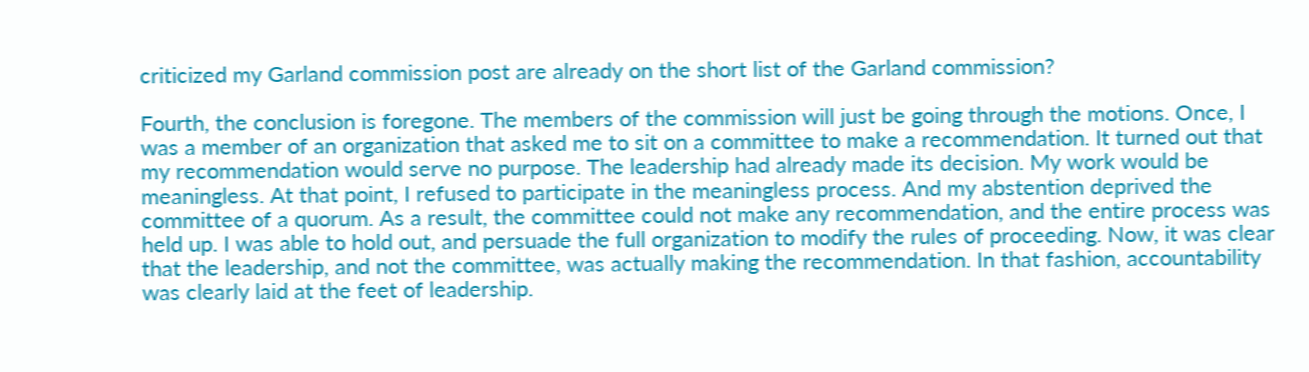criticized my Garland commission post are already on the short list of the Garland commission?

Fourth, the conclusion is foregone. The members of the commission will just be going through the motions. Once, I was a member of an organization that asked me to sit on a committee to make a recommendation. It turned out that my recommendation would serve no purpose. The leadership had already made its decision. My work would be meaningless. At that point, I refused to participate in the meaningless process. And my abstention deprived the committee of a quorum. As a result, the committee could not make any recommendation, and the entire process was held up. I was able to hold out, and persuade the full organization to modify the rules of proceeding. Now, it was clear that the leadership, and not the committee, was actually making the recommendation. In that fashion, accountability was clearly laid at the feet of leadership.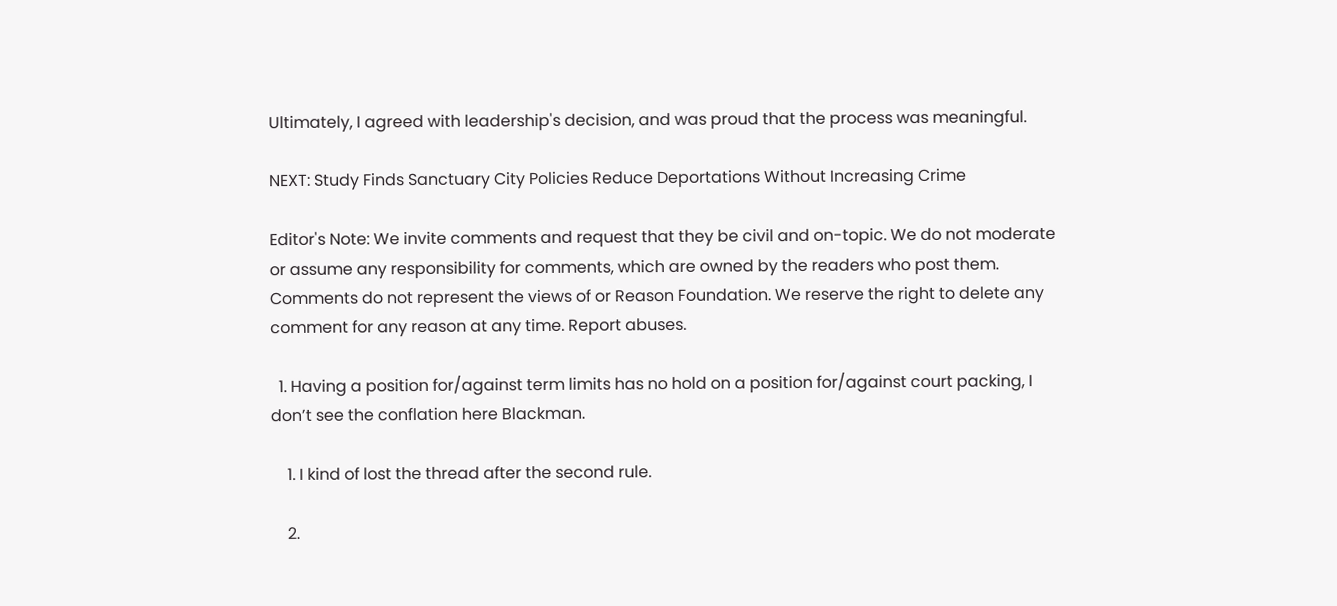Ultimately, I agreed with leadership's decision, and was proud that the process was meaningful.

NEXT: Study Finds Sanctuary City Policies Reduce Deportations Without Increasing Crime

Editor's Note: We invite comments and request that they be civil and on-topic. We do not moderate or assume any responsibility for comments, which are owned by the readers who post them. Comments do not represent the views of or Reason Foundation. We reserve the right to delete any comment for any reason at any time. Report abuses.

  1. Having a position for/against term limits has no hold on a position for/against court packing, I don’t see the conflation here Blackman.

    1. I kind of lost the thread after the second rule.

    2.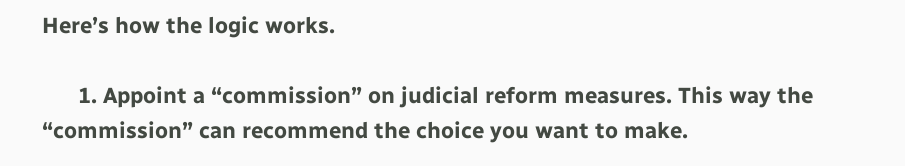Here’s how the logic works.

      1. Appoint a “commission” on judicial reform measures. This way the “commission” can recommend the choice you want to make.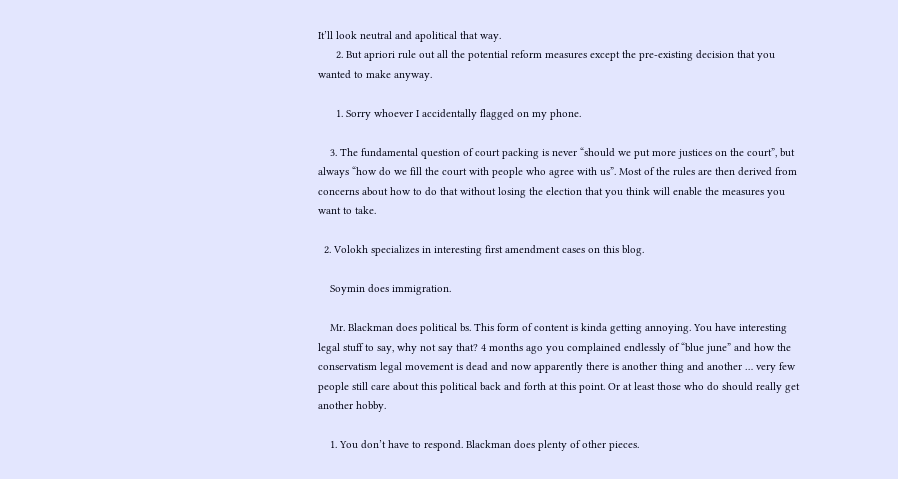It’ll look neutral and apolitical that way.
      2. But apriori rule out all the potential reform measures except the pre-existing decision that you wanted to make anyway.

      1. Sorry whoever I accidentally flagged on my phone.

    3. The fundamental question of court packing is never “should we put more justices on the court”, but always “how do we fill the court with people who agree with us”. Most of the rules are then derived from concerns about how to do that without losing the election that you think will enable the measures you want to take.

  2. Volokh specializes in interesting first amendment cases on this blog.

    Soymin does immigration.

    Mr. Blackman does political bs. This form of content is kinda getting annoying. You have interesting legal stuff to say, why not say that? 4 months ago you complained endlessly of “blue june” and how the conservatism legal movement is dead and now apparently there is another thing and another … very few people still care about this political back and forth at this point. Or at least those who do should really get another hobby.

    1. You don’t have to respond. Blackman does plenty of other pieces.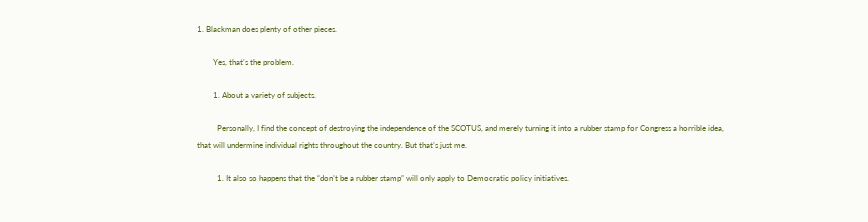1. Blackman does plenty of other pieces.

        Yes, that’s the problem.

        1. About a variety of subjects.

          Personally, I find the concept of destroying the independence of the SCOTUS, and merely turning it into a rubber stamp for Congress a horrible idea, that will undermine individual rights throughout the country. But that’s just me.

          1. It also so happens that the “don’t be a rubber stamp” will only apply to Democratic policy initiatives.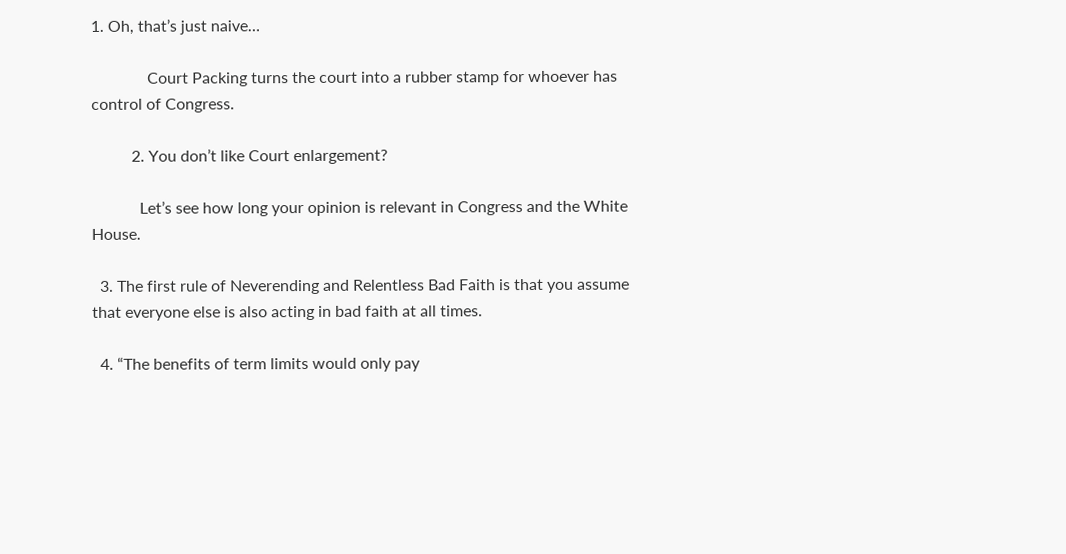1. Oh, that’s just naive…

              Court Packing turns the court into a rubber stamp for whoever has control of Congress.

          2. You don’t like Court enlargement?

            Let’s see how long your opinion is relevant in Congress and the White House.

  3. The first rule of Neverending and Relentless Bad Faith is that you assume that everyone else is also acting in bad faith at all times.

  4. “The benefits of term limits would only pay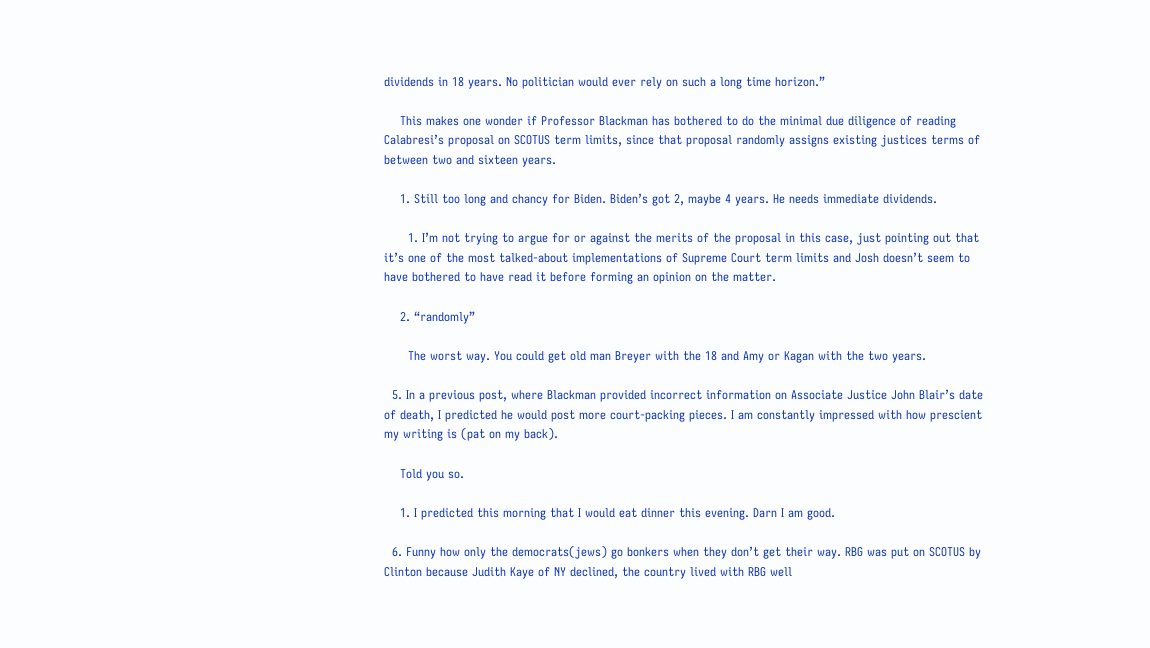dividends in 18 years. No politician would ever rely on such a long time horizon.”

    This makes one wonder if Professor Blackman has bothered to do the minimal due diligence of reading Calabresi’s proposal on SCOTUS term limits, since that proposal randomly assigns existing justices terms of between two and sixteen years.

    1. Still too long and chancy for Biden. Biden’s got 2, maybe 4 years. He needs immediate dividends.

      1. I’m not trying to argue for or against the merits of the proposal in this case, just pointing out that it’s one of the most talked-about implementations of Supreme Court term limits and Josh doesn’t seem to have bothered to have read it before forming an opinion on the matter.

    2. “randomly”

      The worst way. You could get old man Breyer with the 18 and Amy or Kagan with the two years.

  5. In a previous post, where Blackman provided incorrect information on Associate Justice John Blair’s date of death, I predicted he would post more court-packing pieces. I am constantly impressed with how prescient my writing is (pat on my back).

    Told you so.

    1. I predicted this morning that I would eat dinner this evening. Darn I am good.

  6. Funny how only the democrats(jews) go bonkers when they don’t get their way. RBG was put on SCOTUS by Clinton because Judith Kaye of NY declined, the country lived with RBG well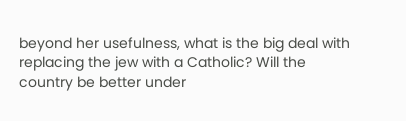beyond her usefulness, what is the big deal with replacing the jew with a Catholic? Will the country be better under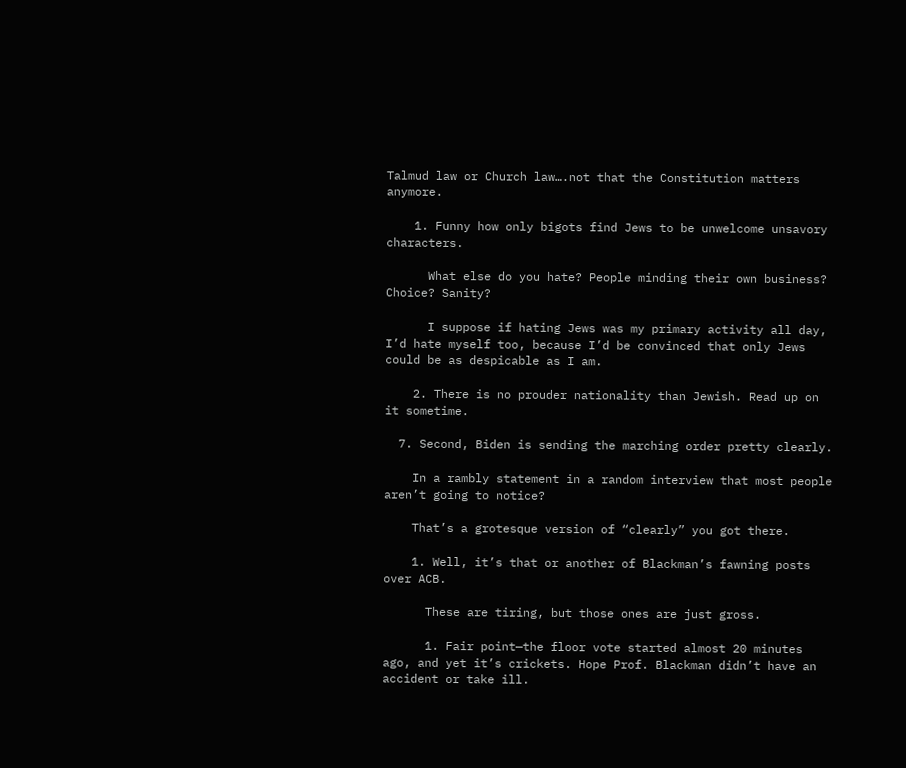Talmud law or Church law….not that the Constitution matters anymore.

    1. Funny how only bigots find Jews to be unwelcome unsavory characters.

      What else do you hate? People minding their own business? Choice? Sanity?

      I suppose if hating Jews was my primary activity all day, I’d hate myself too, because I’d be convinced that only Jews could be as despicable as I am.

    2. There is no prouder nationality than Jewish. Read up on it sometime.

  7. Second, Biden is sending the marching order pretty clearly.

    In a rambly statement in a random interview that most people aren’t going to notice?

    That’s a grotesque version of “clearly” you got there.

    1. Well, it’s that or another of Blackman’s fawning posts over ACB.

      These are tiring, but those ones are just gross.

      1. Fair point—the floor vote started almost 20 minutes ago, and yet it’s crickets. Hope Prof. Blackman didn’t have an accident or take ill.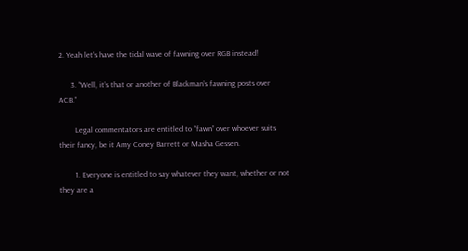2. Yeah let’s have the tidal wave of fawning over RGB instead!

      3. “Well, it’s that or another of Blackman’s fawning posts over ACB.”

        Legal commentators are entitled to “fawn” over whoever suits their fancy, be it Amy Coney Barrett or Masha Gessen.

        1. Everyone is entitled to say whatever they want, whether or not they are a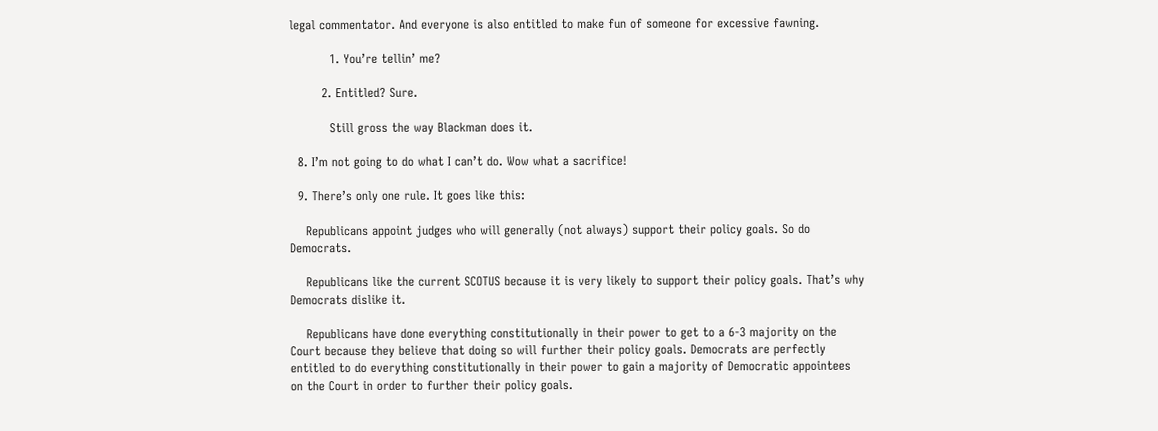legal commentator. And everyone is also entitled to make fun of someone for excessive fawning.

          1. You’re tellin’ me?

        2. Entitled? Sure.

          Still gross the way Blackman does it.

  8. I’m not going to do what I can’t do. Wow what a sacrifice!

  9. There’s only one rule. It goes like this:

    Republicans appoint judges who will generally (not always) support their policy goals. So do Democrats.

    Republicans like the current SCOTUS because it is very likely to support their policy goals. That’s why Democrats dislike it.

    Republicans have done everything constitutionally in their power to get to a 6-3 majority on the Court because they believe that doing so will further their policy goals. Democrats are perfectly entitled to do everything constitutionally in their power to gain a majority of Democratic appointees on the Court in order to further their policy goals.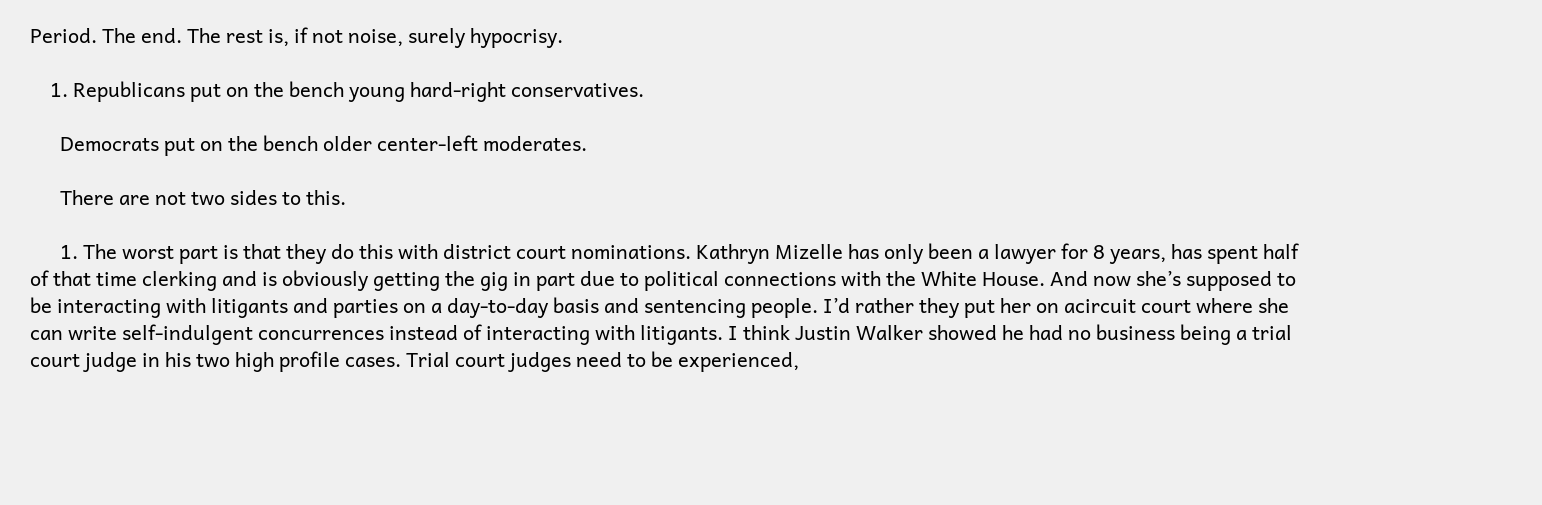Period. The end. The rest is, if not noise, surely hypocrisy.

    1. Republicans put on the bench young hard-right conservatives.

      Democrats put on the bench older center-left moderates.

      There are not two sides to this.

      1. The worst part is that they do this with district court nominations. Kathryn Mizelle has only been a lawyer for 8 years, has spent half of that time clerking and is obviously getting the gig in part due to political connections with the White House. And now she’s supposed to be interacting with litigants and parties on a day-to-day basis and sentencing people. I’d rather they put her on acircuit court where she can write self-indulgent concurrences instead of interacting with litigants. I think Justin Walker showed he had no business being a trial court judge in his two high profile cases. Trial court judges need to be experienced,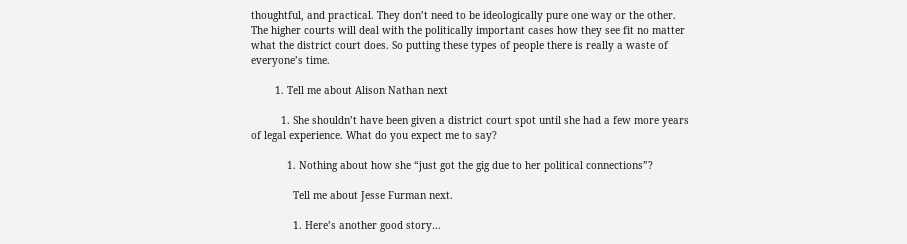thoughtful, and practical. They don’t need to be ideologically pure one way or the other. The higher courts will deal with the politically important cases how they see fit no matter what the district court does. So putting these types of people there is really a waste of everyone’s time.

        1. Tell me about Alison Nathan next

          1. She shouldn’t have been given a district court spot until she had a few more years of legal experience. What do you expect me to say?

            1. Nothing about how she “just got the gig due to her political connections”?

              Tell me about Jesse Furman next.

              1. Here’s another good story…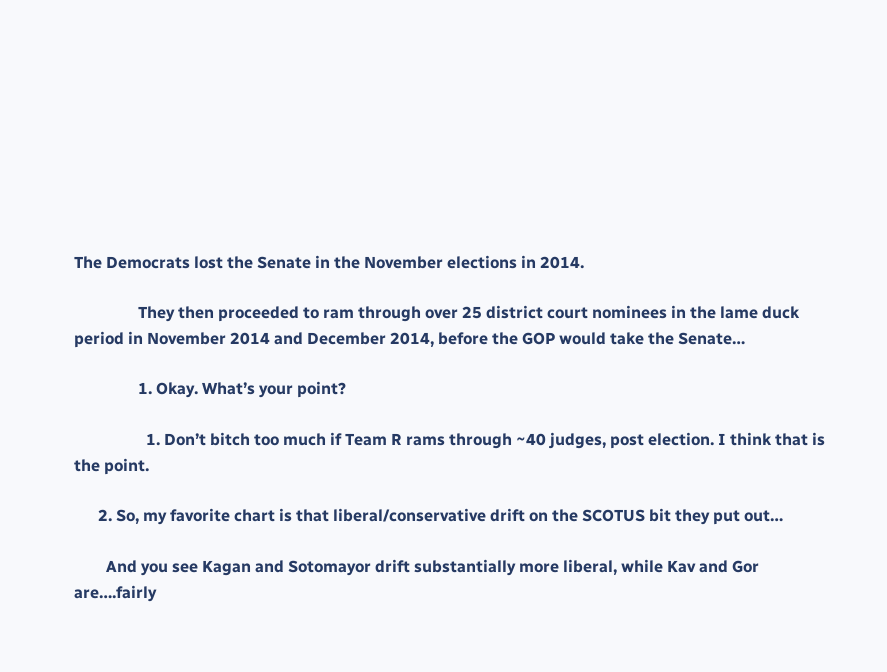The Democrats lost the Senate in the November elections in 2014.

                They then proceeded to ram through over 25 district court nominees in the lame duck period in November 2014 and December 2014, before the GOP would take the Senate…

                1. Okay. What’s your point?

                  1. Don’t bitch too much if Team R rams through ~40 judges, post election. I think that is the point.

      2. So, my favorite chart is that liberal/conservative drift on the SCOTUS bit they put out…

        And you see Kagan and Sotomayor drift substantially more liberal, while Kav and Gor are….fairly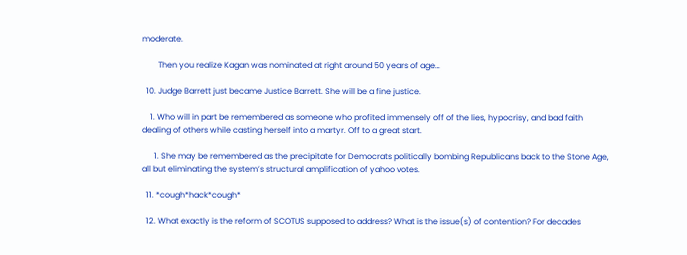moderate.

        Then you realize Kagan was nominated at right around 50 years of age…

  10. Judge Barrett just became Justice Barrett. She will be a fine justice.

    1. Who will in part be remembered as someone who profited immensely off of the lies, hypocrisy, and bad faith dealing of others while casting herself into a martyr. Off to a great start.

      1. She may be remembered as the precipitate for Democrats politically bombing Republicans back to the Stone Age, all but eliminating the system’s structural amplification of yahoo votes.

  11. *cough*hack*cough*

  12. What exactly is the reform of SCOTUS supposed to address? What is the issue(s) of contention? For decades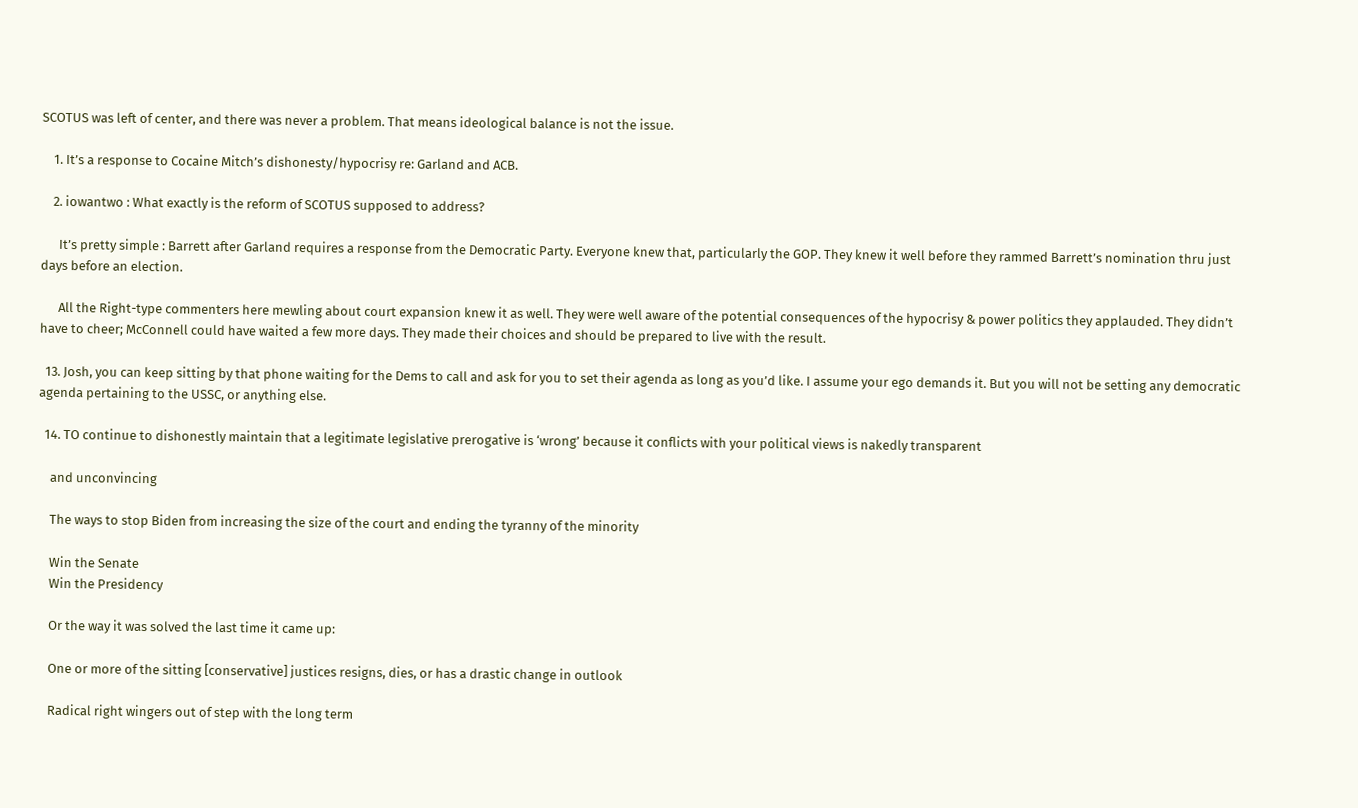SCOTUS was left of center, and there was never a problem. That means ideological balance is not the issue.

    1. It’s a response to Cocaine Mitch’s dishonesty/hypocrisy re: Garland and ACB.

    2. iowantwo : What exactly is the reform of SCOTUS supposed to address?

      It’s pretty simple : Barrett after Garland requires a response from the Democratic Party. Everyone knew that, particularly the GOP. They knew it well before they rammed Barrett’s nomination thru just days before an election.

      All the Right-type commenters here mewling about court expansion knew it as well. They were well aware of the potential consequences of the hypocrisy & power politics they applauded. They didn’t have to cheer; McConnell could have waited a few more days. They made their choices and should be prepared to live with the result.

  13. Josh, you can keep sitting by that phone waiting for the Dems to call and ask for you to set their agenda as long as you’d like. I assume your ego demands it. But you will not be setting any democratic agenda pertaining to the USSC, or anything else.

  14. TO continue to dishonestly maintain that a legitimate legislative prerogative is ‘wrong’ because it conflicts with your political views is nakedly transparent

    and unconvincing

    The ways to stop Biden from increasing the size of the court and ending the tyranny of the minority

    Win the Senate
    Win the Presidency

    Or the way it was solved the last time it came up:

    One or more of the sitting [conservative] justices resigns, dies, or has a drastic change in outlook

    Radical right wingers out of step with the long term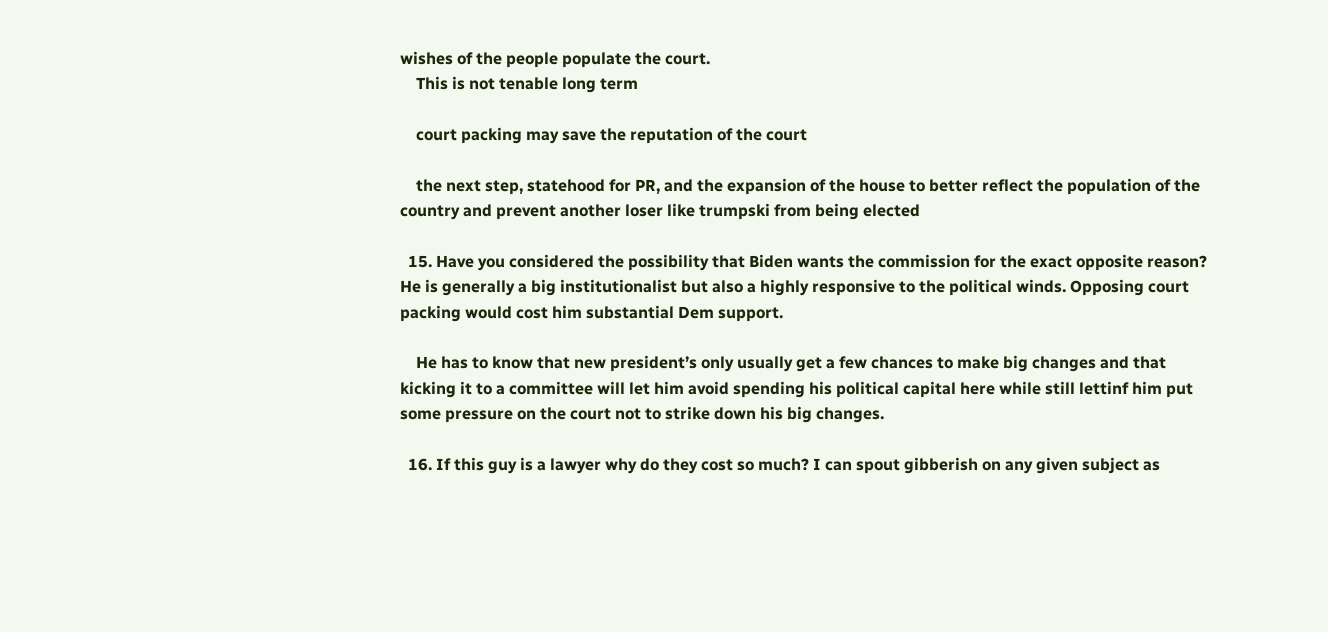wishes of the people populate the court.
    This is not tenable long term

    court packing may save the reputation of the court

    the next step, statehood for PR, and the expansion of the house to better reflect the population of the country and prevent another loser like trumpski from being elected

  15. Have you considered the possibility that Biden wants the commission for the exact opposite reason? He is generally a big institutionalist but also a highly responsive to the political winds. Opposing court packing would cost him substantial Dem support.

    He has to know that new president’s only usually get a few chances to make big changes and that kicking it to a committee will let him avoid spending his political capital here while still lettinf him put some pressure on the court not to strike down his big changes.

  16. If this guy is a lawyer why do they cost so much? I can spout gibberish on any given subject as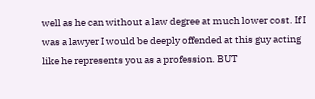well as he can without a law degree at much lower cost. If I was a lawyer I would be deeply offended at this guy acting like he represents you as a profession. BUT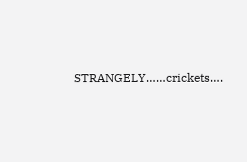STRANGELY……crickets….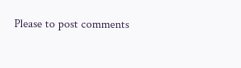Please to post comments